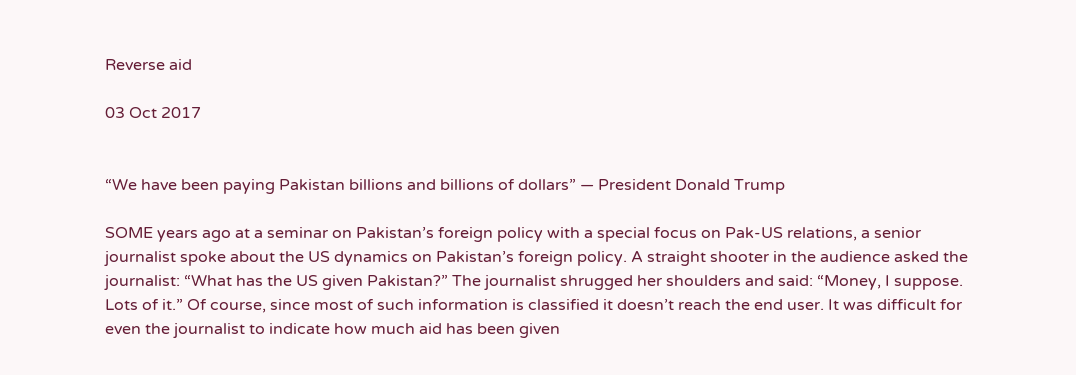Reverse aid

03 Oct 2017


“We have been paying Pakistan billions and billions of dollars” — President Donald Trump

SOME years ago at a seminar on Pakistan’s foreign policy with a special focus on Pak-US relations, a senior journalist spoke about the US dynamics on Pakistan’s foreign policy. A straight shooter in the audience asked the journalist: “What has the US given Pakistan?” The journalist shrugged her shoulders and said: “Money, I suppose. Lots of it.” Of course, since most of such information is classified it doesn’t reach the end user. It was difficult for even the journalist to indicate how much aid has been given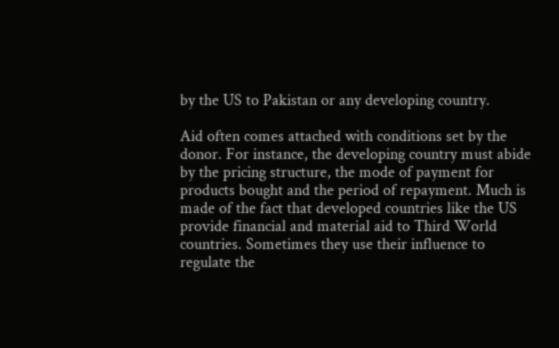by the US to Pakistan or any developing country.

Aid often comes attached with conditions set by the donor. For instance, the developing country must abide by the pricing structure, the mode of payment for products bought and the period of repayment. Much is made of the fact that developed countries like the US provide financial and material aid to Third World countries. Sometimes they use their influence to regulate the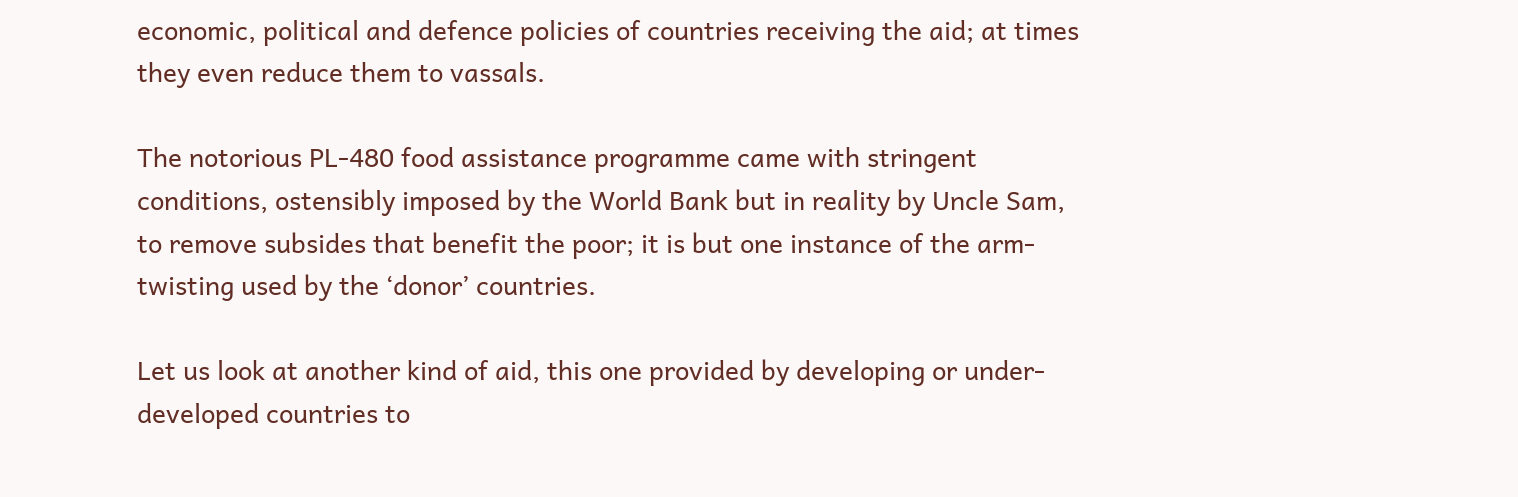economic, political and defence policies of countries receiving the aid; at times they even reduce them to vassals.

The notorious PL-480 food assistance programme came with stringent conditions, ostensibly imposed by the World Bank but in reality by Uncle Sam, to remove subsides that benefit the poor; it is but one instance of the arm-twisting used by the ‘donor’ countries.

Let us look at another kind of aid, this one provided by developing or under-developed countries to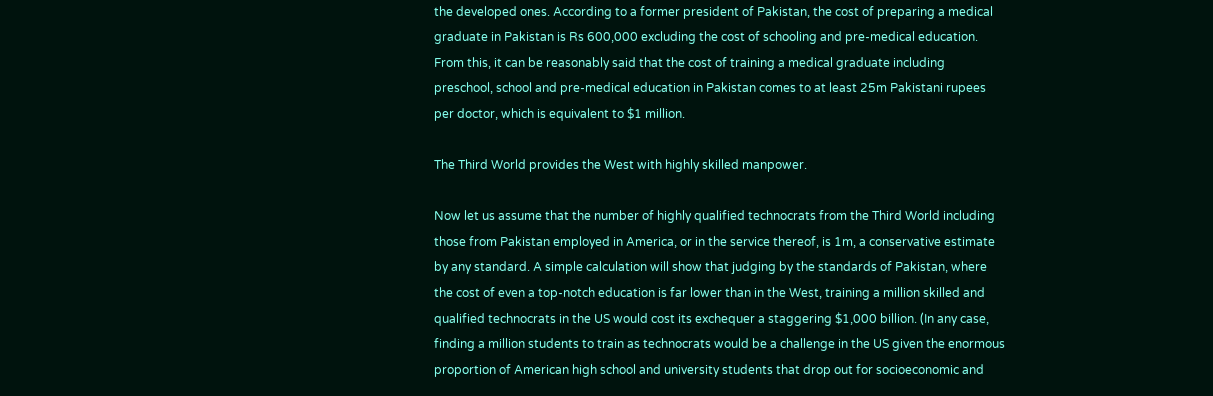the developed ones. According to a former president of Pakistan, the cost of preparing a medical graduate in Pakistan is Rs 600,000 excluding the cost of schooling and pre-medical education. From this, it can be reasonably said that the cost of training a medical graduate including preschool, school and pre-medical education in Pakistan comes to at least 25m Pakistani rupees per doctor, which is equivalent to $1 million.

The Third World provides the West with highly skilled manpower.

Now let us assume that the number of highly qualified technocrats from the Third World including those from Pakistan employed in America, or in the service thereof, is 1m, a conservative estimate by any standard. A simple calculation will show that judging by the standards of Pakistan, where the cost of even a top-notch education is far lower than in the West, training a million skilled and qualified technocrats in the US would cost its exchequer a staggering $1,000 billion. (In any case, finding a million students to train as technocrats would be a challenge in the US given the enormous proportion of American high school and university students that drop out for socioeconomic and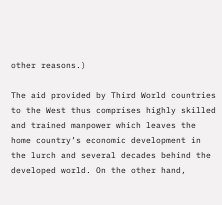other reasons.)

The aid provided by Third World countries to the West thus comprises highly skilled and trained manpower which leaves the home country’s economic development in the lurch and several decades behind the developed world. On the other hand,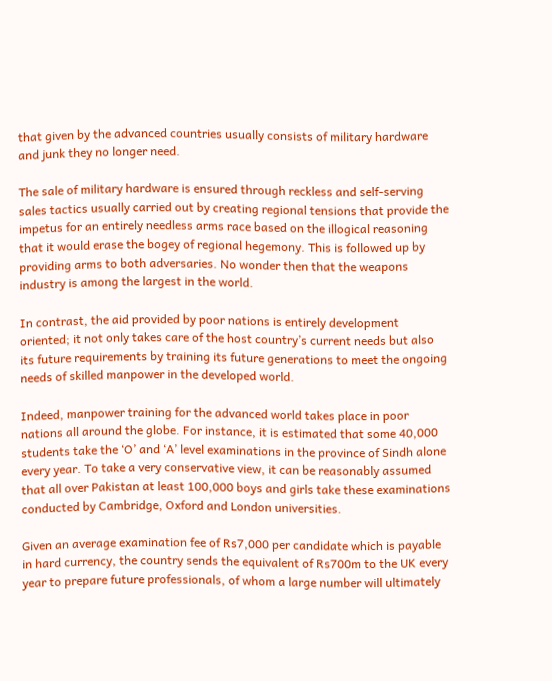that given by the advanced countries usually consists of military hardware and junk they no longer need.

The sale of military hardware is ensured through reckless and self-serving sales tactics usually carried out by creating regional tensions that provide the impetus for an entirely needless arms race based on the illogical reasoning that it would erase the bogey of regional hegemony. This is followed up by providing arms to both adversaries. No wonder then that the weapons industry is among the largest in the world.

In contrast, the aid provided by poor nations is entirely development oriented; it not only takes care of the host country’s current needs but also its future requirements by training its future generations to meet the ongoing needs of skilled manpower in the developed world.

Indeed, manpower training for the advanced world takes place in poor nations all around the globe. For instance, it is estimated that some 40,000 students take the ‘O’ and ‘A’ level examinations in the province of Sindh alone every year. To take a very conservative view, it can be reasonably assumed that all over Pakistan at least 100,000 boys and girls take these examinations conducted by Cambridge, Oxford and London universities.

Given an average examination fee of Rs7,000 per candidate which is payable in hard currency, the country sends the equivalent of Rs700m to the UK every year to prepare future professionals, of whom a large number will ultimately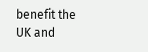benefit the UK and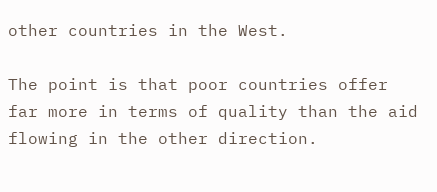other countries in the West.

The point is that poor countries offer far more in terms of quality than the aid flowing in the other direction.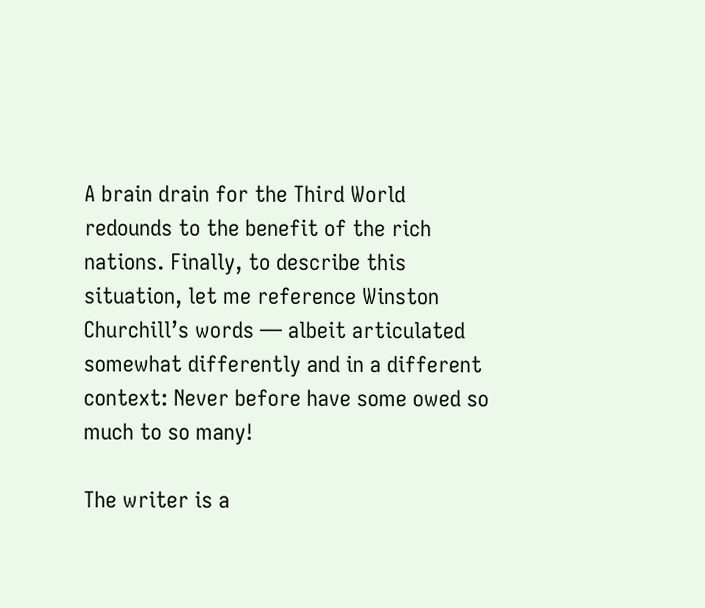A brain drain for the Third World redounds to the benefit of the rich nations. Finally, to describe this situation, let me reference Winston Churchill’s words — albeit articulated somewhat differently and in a different context: Never before have some owed so much to so many!

The writer is a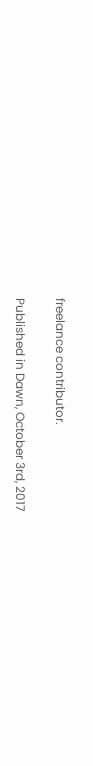freelance contributor.

Published in Dawn, October 3rd, 2017